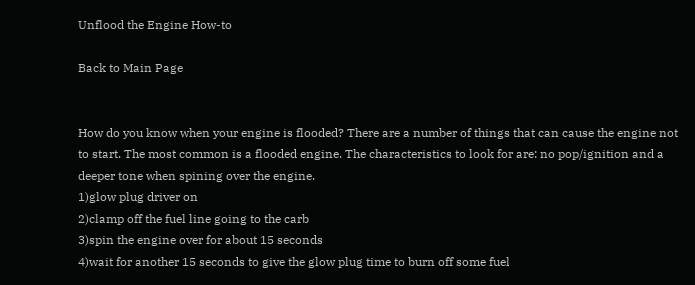Unflood the Engine How-to

Back to Main Page


How do you know when your engine is flooded? There are a number of things that can cause the engine not to start. The most common is a flooded engine. The characteristics to look for are: no pop/ignition and a deeper tone when spining over the engine.
1)glow plug driver on
2)clamp off the fuel line going to the carb
3)spin the engine over for about 15 seconds
4)wait for another 15 seconds to give the glow plug time to burn off some fuel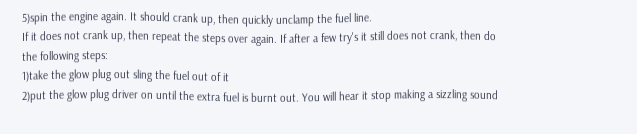5)spin the engine again. It should crank up, then quickly unclamp the fuel line.
If it does not crank up, then repeat the steps over again. If after a few try's it still does not crank, then do the following steps:
1)take the glow plug out sling the fuel out of it
2)put the glow plug driver on until the extra fuel is burnt out. You will hear it stop making a sizzling sound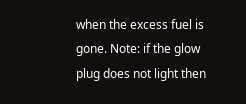when the excess fuel is gone. Note: if the glow plug does not light then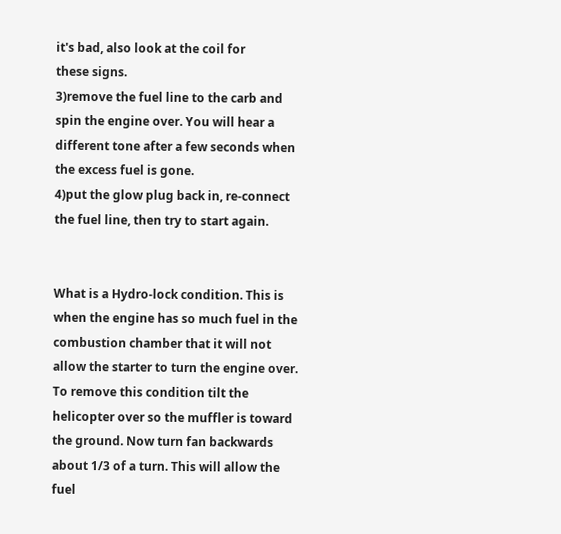it's bad, also look at the coil for
these signs.
3)remove the fuel line to the carb and spin the engine over. You will hear a different tone after a few seconds when the excess fuel is gone.
4)put the glow plug back in, re-connect the fuel line, then try to start again.


What is a Hydro-lock condition. This is when the engine has so much fuel in the combustion chamber that it will not allow the starter to turn the engine over. To remove this condition tilt the helicopter over so the muffler is toward the ground. Now turn fan backwards about 1/3 of a turn. This will allow the fuel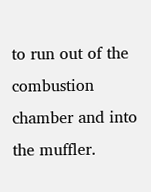to run out of the combustion chamber and into the muffler.